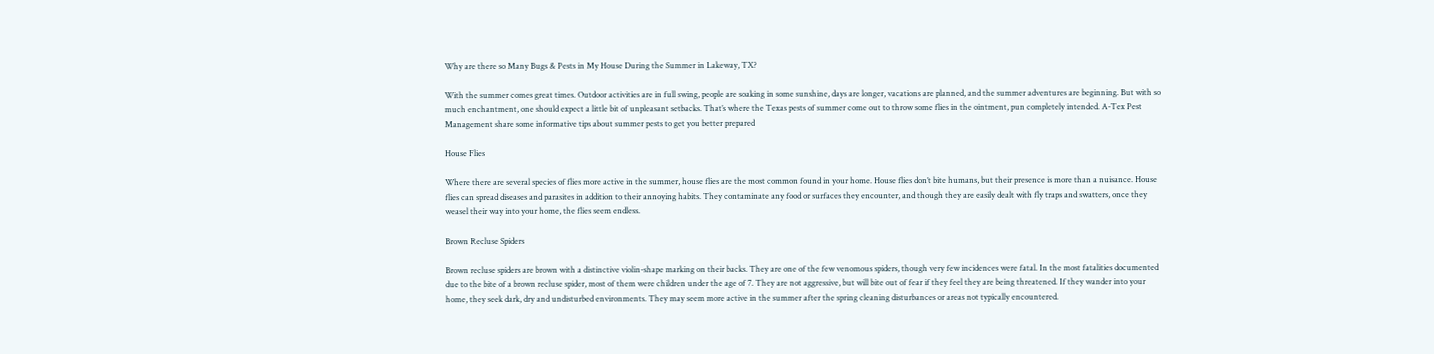Why are there so Many Bugs & Pests in My House During the Summer in Lakeway, TX?

With the summer comes great times. Outdoor activities are in full swing, people are soaking in some sunshine, days are longer, vacations are planned, and the summer adventures are beginning. But with so much enchantment, one should expect a little bit of unpleasant setbacks. That’s where the Texas pests of summer come out to throw some flies in the ointment, pun completely intended. A-Tex Pest Management share some informative tips about summer pests to get you better prepared

House Flies

Where there are several species of flies more active in the summer, house flies are the most common found in your home. House flies don’t bite humans, but their presence is more than a nuisance. House flies can spread diseases and parasites in addition to their annoying habits. They contaminate any food or surfaces they encounter, and though they are easily dealt with fly traps and swatters, once they weasel their way into your home, the flies seem endless.

Brown Recluse Spiders

Brown recluse spiders are brown with a distinctive violin-shape marking on their backs. They are one of the few venomous spiders, though very few incidences were fatal. In the most fatalities documented due to the bite of a brown recluse spider, most of them were children under the age of 7. They are not aggressive, but will bite out of fear if they feel they are being threatened. If they wander into your home, they seek dark, dry and undisturbed environments. They may seem more active in the summer after the spring cleaning disturbances or areas not typically encountered.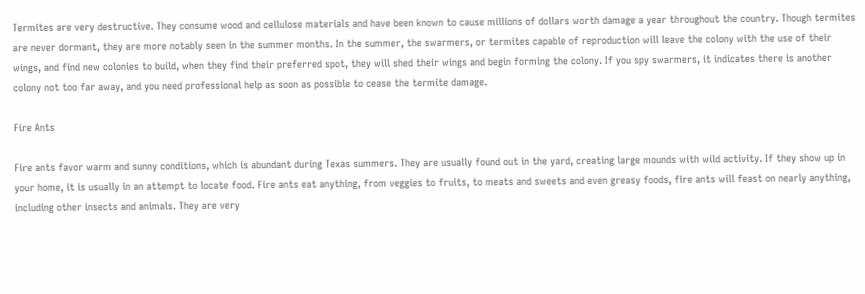Termites are very destructive. They consume wood and cellulose materials and have been known to cause millions of dollars worth damage a year throughout the country. Though termites are never dormant, they are more notably seen in the summer months. In the summer, the swarmers, or termites capable of reproduction will leave the colony with the use of their wings, and find new colonies to build, when they find their preferred spot, they will shed their wings and begin forming the colony. If you spy swarmers, it indicates there is another colony not too far away, and you need professional help as soon as possible to cease the termite damage.

Fire Ants

Fire ants favor warm and sunny conditions, which is abundant during Texas summers. They are usually found out in the yard, creating large mounds with wild activity. If they show up in your home, it is usually in an attempt to locate food. Fire ants eat anything, from veggies to fruits, to meats and sweets and even greasy foods, fire ants will feast on nearly anything, including other insects and animals. They are very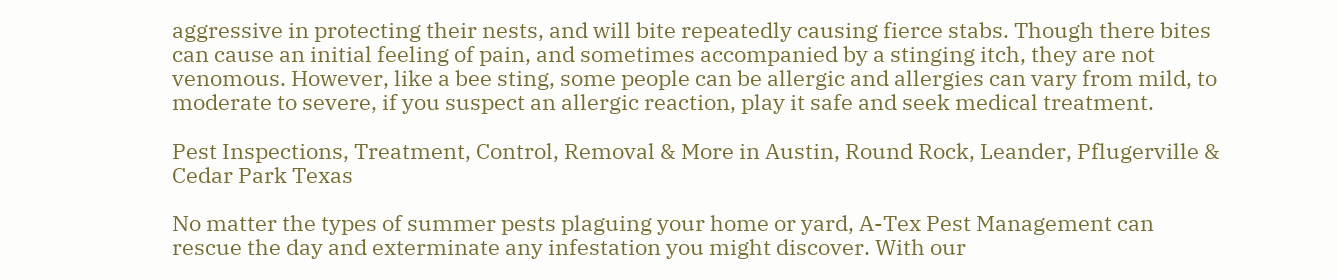aggressive in protecting their nests, and will bite repeatedly causing fierce stabs. Though there bites can cause an initial feeling of pain, and sometimes accompanied by a stinging itch, they are not venomous. However, like a bee sting, some people can be allergic and allergies can vary from mild, to moderate to severe, if you suspect an allergic reaction, play it safe and seek medical treatment.

Pest Inspections, Treatment, Control, Removal & More in Austin, Round Rock, Leander, Pflugerville & Cedar Park Texas

No matter the types of summer pests plaguing your home or yard, A-Tex Pest Management can rescue the day and exterminate any infestation you might discover. With our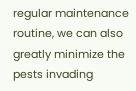regular maintenance routine, we can also greatly minimize the pests invading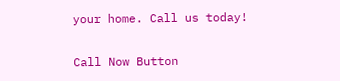your home. Call us today!

Call Now Button